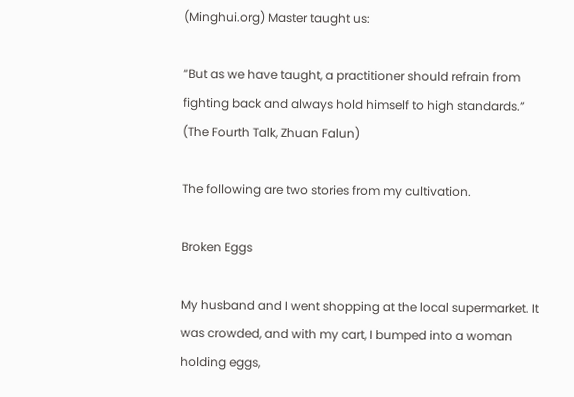(Minghui.org) Master taught us:

“But as we have taught, a practitioner should refrain from fighting back and always hold himself to high standards.” (The Fourth Talk, Zhuan Falun)

The following are two stories from my cultivation.

Broken Eggs

My husband and I went shopping at the local supermarket. It was crowded, and with my cart, I bumped into a woman holding eggs,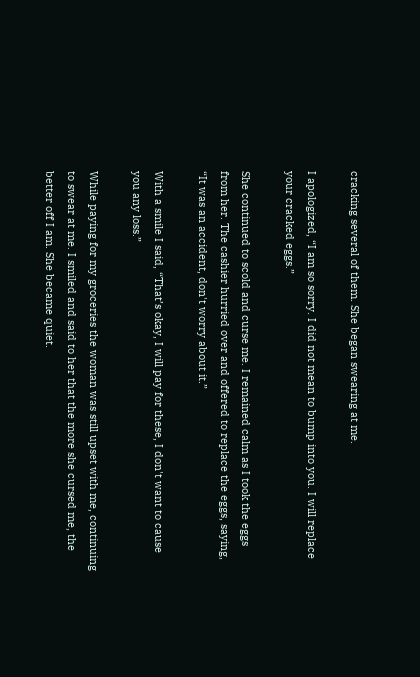cracking several of them. She began swearing at me.

I apologized, “I am so sorry. I did not mean to bump into you. I will replace your cracked eggs.”

She continued to scold and curse me. I remained calm as I took the eggs from her. The cashier hurried over and offered to replace the eggs, saying, “It was an accident, don't worry about it.”

With a smile I said, “That’s okay, I will pay for these, I don't want to cause you any loss.”

While paying for my groceries the woman was still upset with me, continuing to swear at me. I smiled and said to her that the more she cursed me, the better off I am. She became quiet.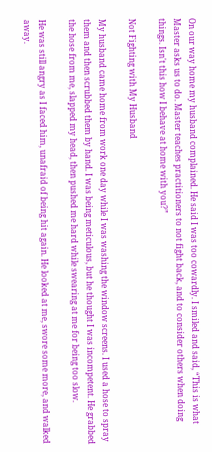On our way home my husband complained. He said I was too cowardly. I smiled and said, “This is what Master asks us to do. Master teaches practitioners to not fight back, and to consider others when doing things. Isn't this how I behave at home with you?”

Not Fighting with My Husband

My husband came home from work one day while I was washing the window screens. I used a hose to spray them and then scrubbed them by hand. I was being meticulous, but he thought I was incompetent. He grabbed the hose from me, slapped my head, then pushed me hard while swearing at me for being too slow.

He was still angry as I faced him, unafraid of being hit again. He looked at me, swore some more, and walked away.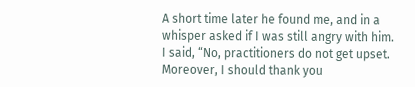A short time later he found me, and in a whisper asked if I was still angry with him. I said, “No, practitioners do not get upset. Moreover, I should thank you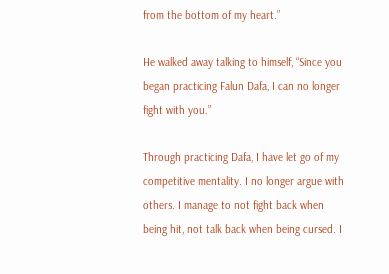from the bottom of my heart.”

He walked away talking to himself, “Since you began practicing Falun Dafa, I can no longer fight with you.”

Through practicing Dafa, I have let go of my competitive mentality. I no longer argue with others. I manage to not fight back when being hit, not talk back when being cursed. I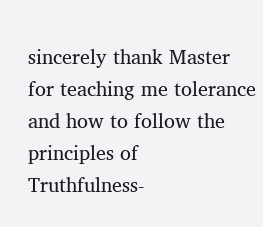sincerely thank Master for teaching me tolerance and how to follow the principles of Truthfulness-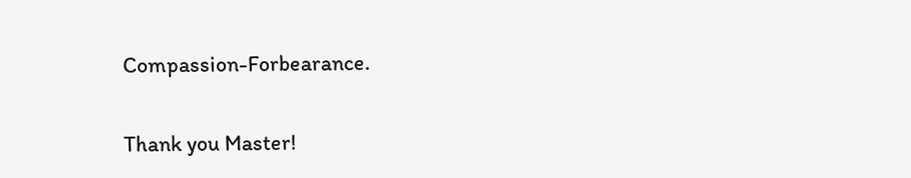Compassion-Forbearance.

Thank you Master!